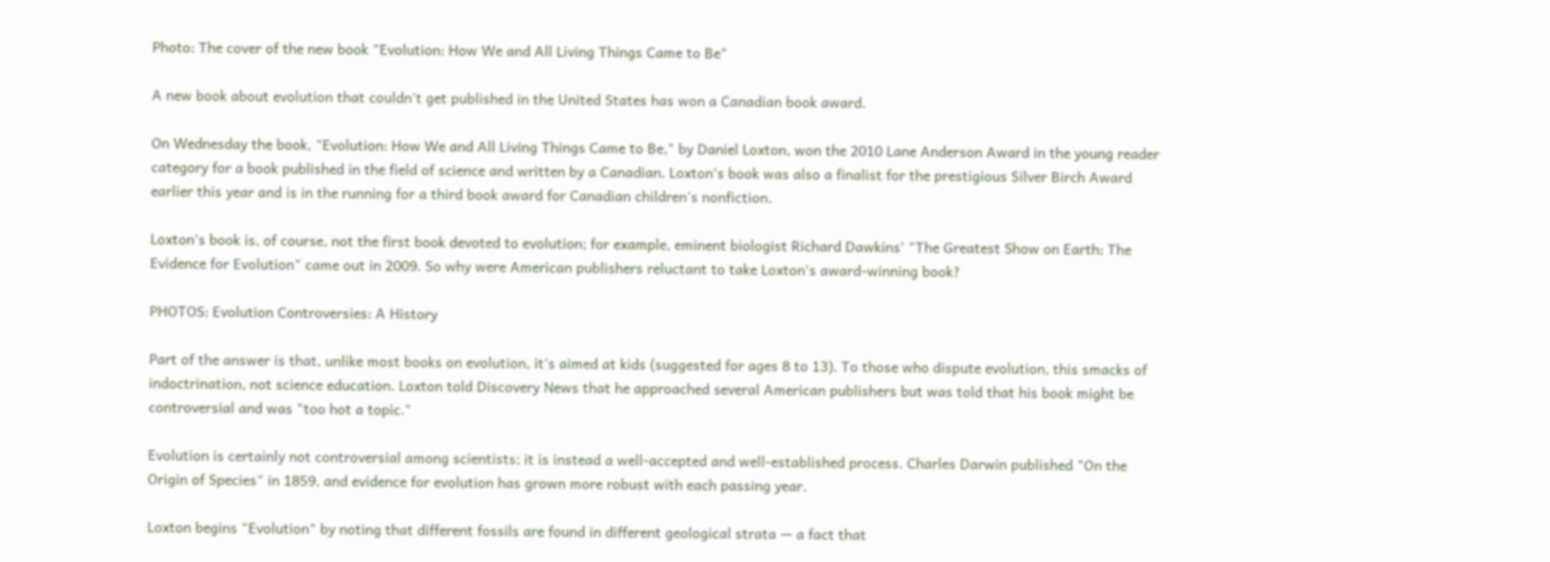Photo: The cover of the new book "Evolution: How We and All Living Things Came to Be"

A new book about evolution that couldn't get published in the United States has won a Canadian book award.

On Wednesday the book, "Evolution: How We and All Living Things Came to Be," by Daniel Loxton, won the 2010 Lane Anderson Award in the young reader category for a book published in the field of science and written by a Canadian. Loxton's book was also a finalist for the prestigious Silver Birch Award earlier this year and is in the running for a third book award for Canadian children's nonfiction.

Loxton's book is, of course, not the first book devoted to evolution; for example, eminent biologist Richard Dawkins' "The Greatest Show on Earth: The Evidence for Evolution" came out in 2009. So why were American publishers reluctant to take Loxton's award-winning book?

PHOTOS: Evolution Controversies: A History

Part of the answer is that, unlike most books on evolution, it's aimed at kids (suggested for ages 8 to 13). To those who dispute evolution, this smacks of indoctrination, not science education. Loxton told Discovery News that he approached several American publishers but was told that his book might be controversial and was "too hot a topic."

Evolution is certainly not controversial among scientists; it is instead a well-accepted and well-established process. Charles Darwin published "On the Origin of Species" in 1859, and evidence for evolution has grown more robust with each passing year.

Loxton begins "Evolution" by noting that different fossils are found in different geological strata — a fact that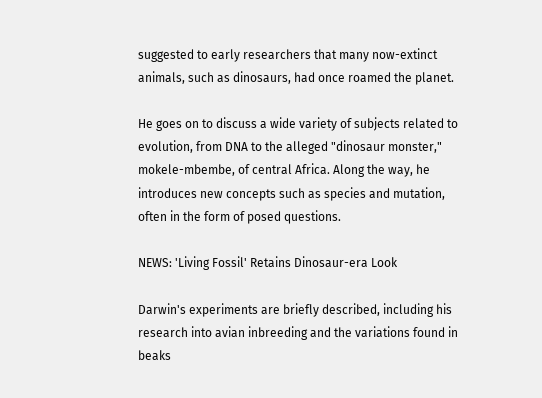suggested to early researchers that many now-extinct animals, such as dinosaurs, had once roamed the planet.

He goes on to discuss a wide variety of subjects related to evolution, from DNA to the alleged "dinosaur monster," mokele-mbembe, of central Africa. Along the way, he introduces new concepts such as species and mutation, often in the form of posed questions.

NEWS: 'Living Fossil' Retains Dinosaur-era Look

Darwin's experiments are briefly described, including his research into avian inbreeding and the variations found in beaks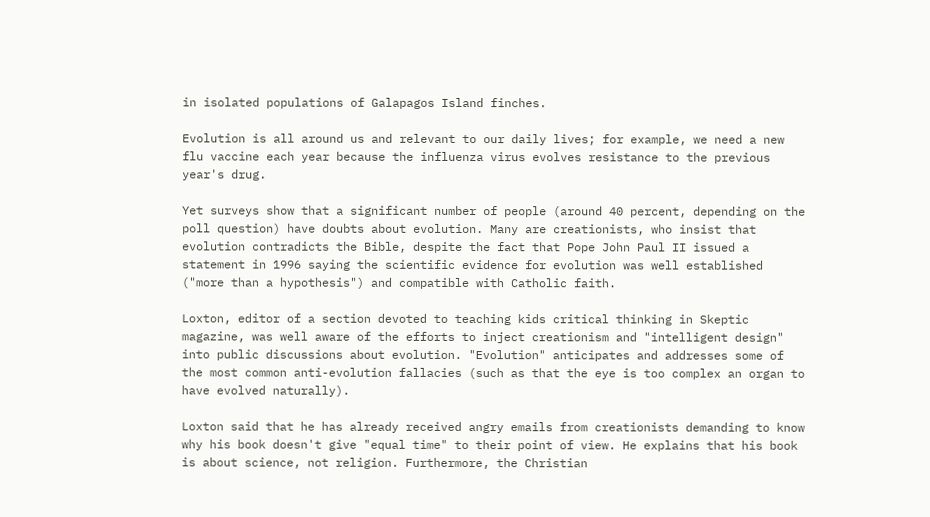in isolated populations of Galapagos Island finches.

Evolution is all around us and relevant to our daily lives; for example, we need a new flu vaccine each year because the influenza virus evolves resistance to the previous year's drug.

Yet surveys show that a significant number of people (around 40 percent, depending on the poll question) have doubts about evolution. Many are creationists, who insist that evolution contradicts the Bible, despite the fact that Pope John Paul II issued a statement in 1996 saying the scientific evidence for evolution was well established ("more than a hypothesis") and compatible with Catholic faith.

Loxton, editor of a section devoted to teaching kids critical thinking in Skeptic magazine, was well aware of the efforts to inject creationism and "intelligent design" into public discussions about evolution. "Evolution" anticipates and addresses some of the most common anti-evolution fallacies (such as that the eye is too complex an organ to have evolved naturally).

Loxton said that he has already received angry emails from creationists demanding to know why his book doesn't give "equal time" to their point of view. He explains that his book is about science, not religion. Furthermore, the Christian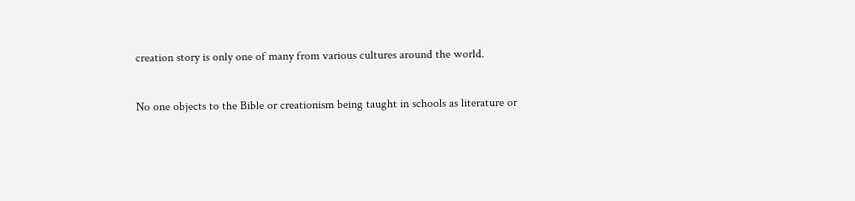creation story is only one of many from various cultures around the world.

No one objects to the Bible or creationism being taught in schools as literature or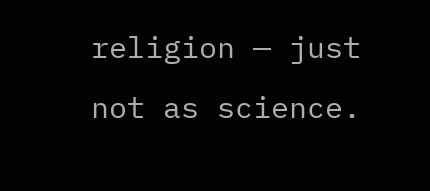religion — just not as science.